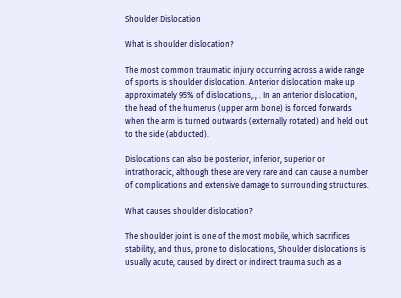Shoulder Dislocation

What is shoulder dislocation?

The most common traumatic injury occurring across a wide range of sports is shoulder dislocation. Anterior dislocation make up approximately 95% of dislocations,., . In an anterior dislocation, the head of the humerus (upper arm bone) is forced forwards when the arm is turned outwards (externally rotated) and held out to the side (abducted).

Dislocations can also be posterior, inferior, superior or intrathoracic, although these are very rare and can cause a number of complications and extensive damage to surrounding structures.

What causes shoulder dislocation?

The shoulder joint is one of the most mobile, which sacrifices stability, and thus, prone to dislocations, Shoulder dislocations is usually acute, caused by direct or indirect trauma such as a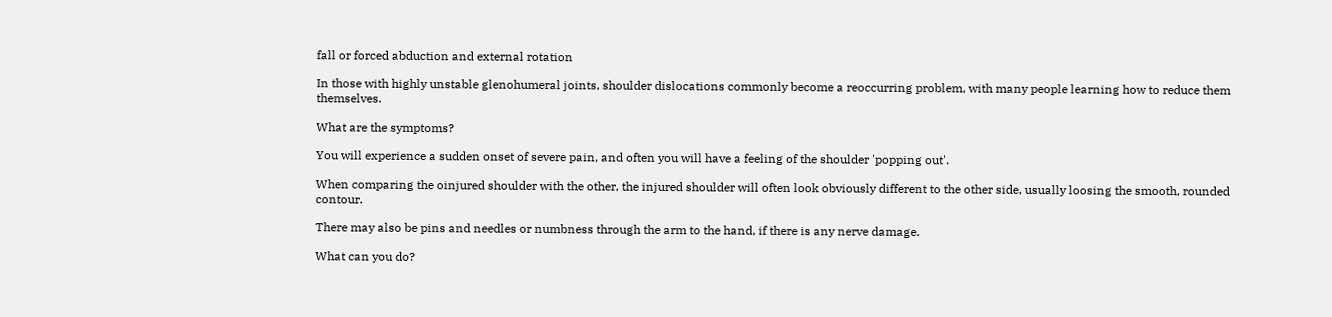fall or forced abduction and external rotation

In those with highly unstable glenohumeral joints, shoulder dislocations commonly become a reoccurring problem, with many people learning how to reduce them themselves.

What are the symptoms?

You will experience a sudden onset of severe pain, and often you will have a feeling of the shoulder 'popping out'.

When comparing the oinjured shoulder with the other, the injured shoulder will often look obviously different to the other side, usually loosing the smooth, rounded contour.

There may also be pins and needles or numbness through the arm to the hand, if there is any nerve damage.

What can you do?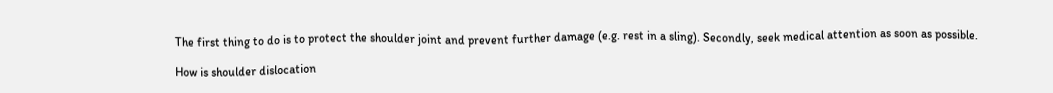The first thing to do is to protect the shoulder joint and prevent further damage (e.g. rest in a sling). Secondly, seek medical attention as soon as possible.

How is shoulder dislocation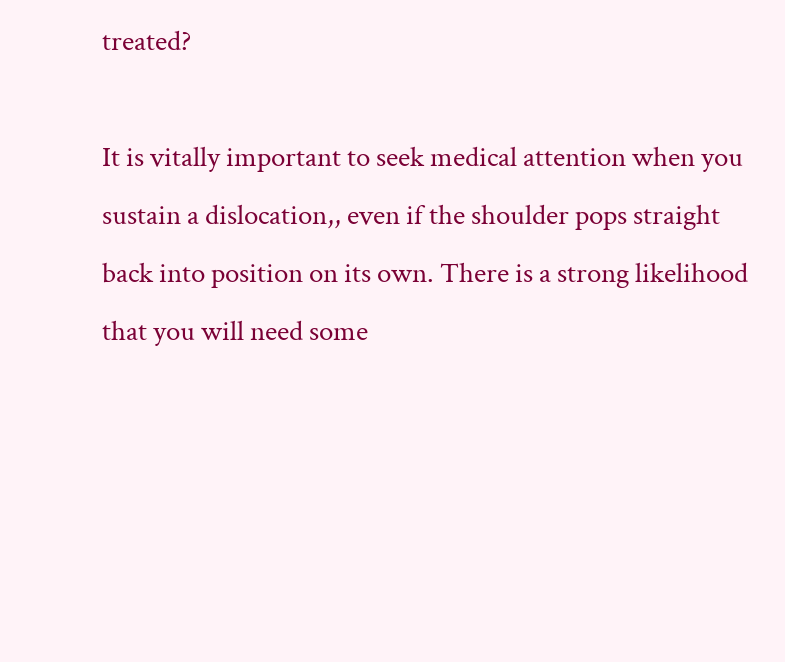treated?

It is vitally important to seek medical attention when you sustain a dislocation,, even if the shoulder pops straight back into position on its own. There is a strong likelihood that you will need some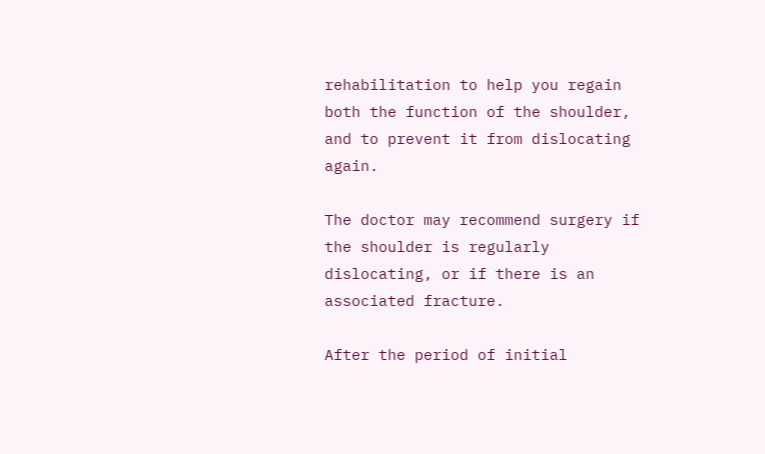rehabilitation to help you regain both the function of the shoulder, and to prevent it from dislocating again.

The doctor may recommend surgery if the shoulder is regularly dislocating, or if there is an associated fracture.

After the period of initial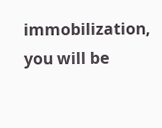immobilization, you will be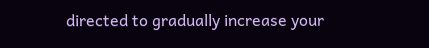directed to gradually increase your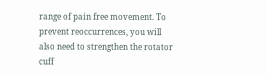range of pain free movement. To prevent reoccurrences, you will also need to strengthen the rotator cuff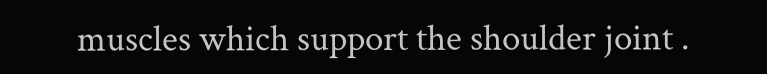muscles which support the shoulder joint .